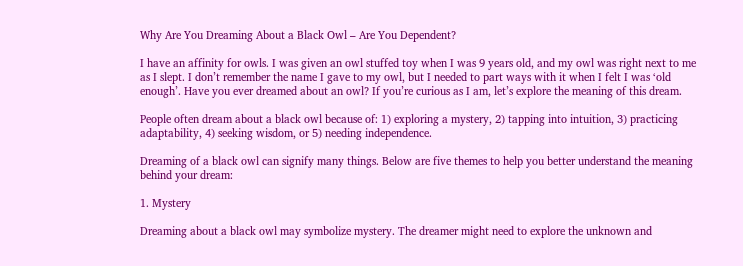Why Are You Dreaming About a Black Owl – Are You Dependent?

I have an affinity for owls. I was given an owl stuffed toy when I was 9 years old, and my owl was right next to me as I slept. I don’t remember the name I gave to my owl, but I needed to part ways with it when I felt I was ‘old enough’. Have you ever dreamed about an owl? If you’re curious as I am, let’s explore the meaning of this dream.

People often dream about a black owl because of: 1) exploring a mystery, 2) tapping into intuition, 3) practicing adaptability, 4) seeking wisdom, or 5) needing independence.

Dreaming of a black owl can signify many things. Below are five themes to help you better understand the meaning behind your dream:

1. Mystery

Dreaming about a black owl may symbolize mystery. The dreamer might need to explore the unknown and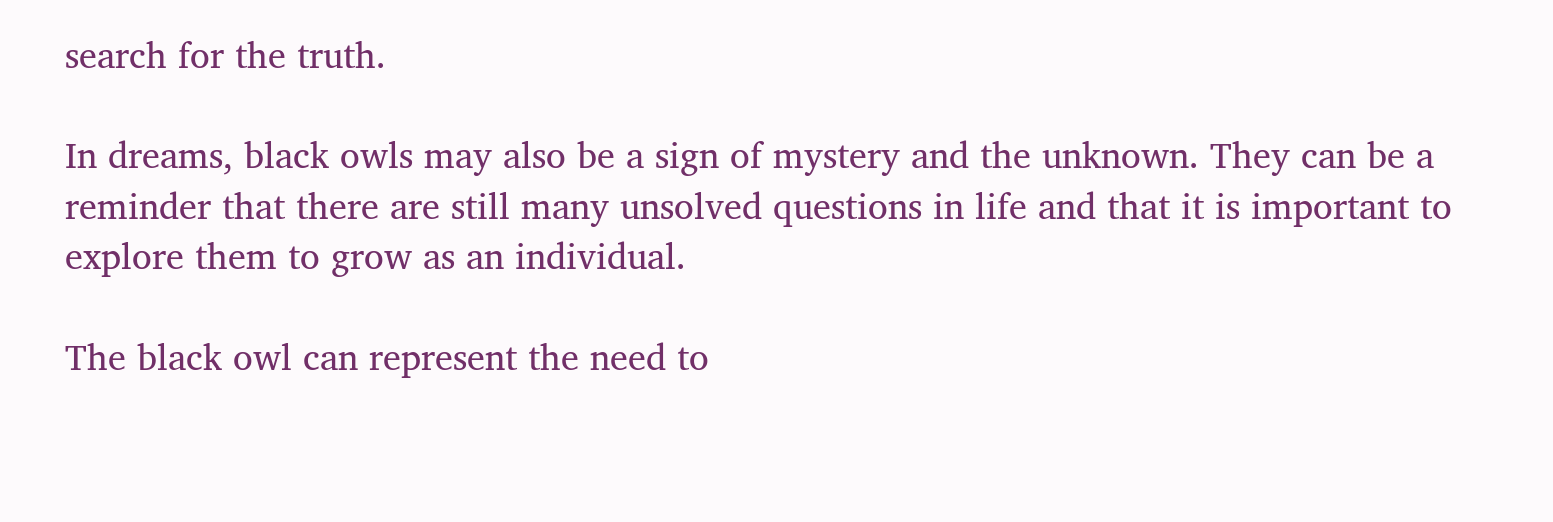search for the truth.

In dreams, black owls may also be a sign of mystery and the unknown. They can be a reminder that there are still many unsolved questions in life and that it is important to explore them to grow as an individual.

The black owl can represent the need to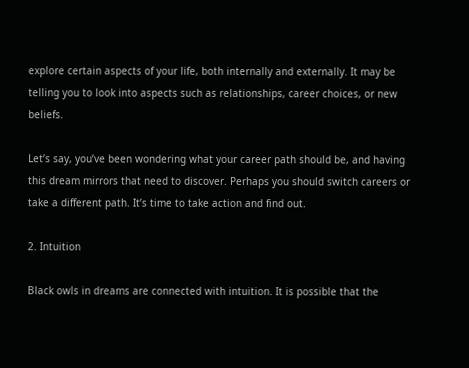explore certain aspects of your life, both internally and externally. It may be telling you to look into aspects such as relationships, career choices, or new beliefs.

Let’s say, you’ve been wondering what your career path should be, and having this dream mirrors that need to discover. Perhaps you should switch careers or take a different path. It’s time to take action and find out.

2. Intuition

Black owls in dreams are connected with intuition. It is possible that the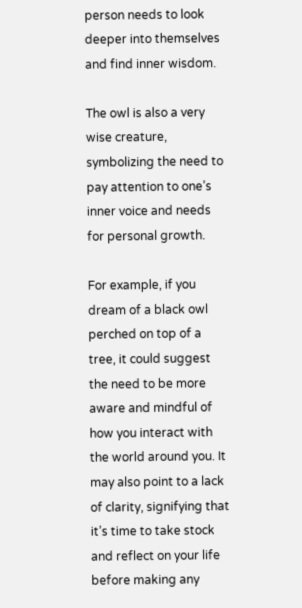person needs to look deeper into themselves and find inner wisdom.

The owl is also a very wise creature, symbolizing the need to pay attention to one’s inner voice and needs for personal growth.

For example, if you dream of a black owl perched on top of a tree, it could suggest the need to be more aware and mindful of how you interact with the world around you. It may also point to a lack of clarity, signifying that it’s time to take stock and reflect on your life before making any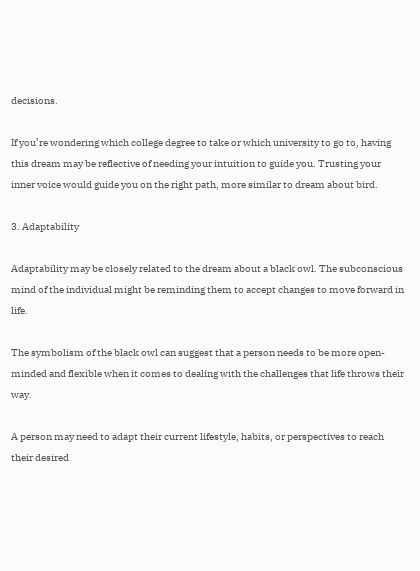decisions.

If you’re wondering which college degree to take or which university to go to, having this dream may be reflective of needing your intuition to guide you. Trusting your inner voice would guide you on the right path, more similar to dream about bird.

3. Adaptability

Adaptability may be closely related to the dream about a black owl. The subconscious mind of the individual might be reminding them to accept changes to move forward in life.

The symbolism of the black owl can suggest that a person needs to be more open-minded and flexible when it comes to dealing with the challenges that life throws their way.

A person may need to adapt their current lifestyle, habits, or perspectives to reach their desired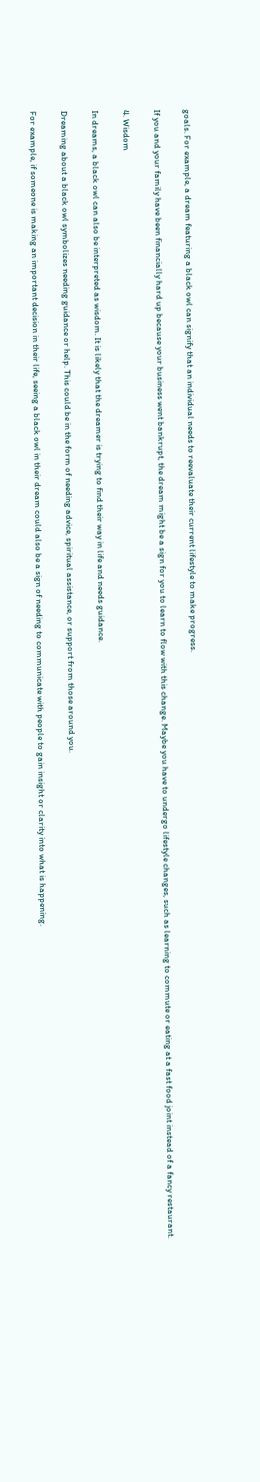goals. For example, a dream featuring a black owl can signify that an individual needs to reevaluate their current lifestyle to make progress.

If you and your family have been financially hard up because your business went bankrupt, the dream might be a sign for you to learn to flow with this change. Maybe you have to undergo lifestyle changes, such as learning to commute or eating at a fast food joint instead of a fancy restaurant.

4. Wisdom

In dreams, a black owl can also be interpreted as wisdom. It is likely that the dreamer is trying to find their way in life and needs guidance.

Dreaming about a black owl symbolizes needing guidance or help. This could be in the form of needing advice, spiritual assistance, or support from those around you.

For example, if someone is making an important decision in their life, seeing a black owl in their dream could also be a sign of needing to communicate with people to gain insight or clarity into what is happening.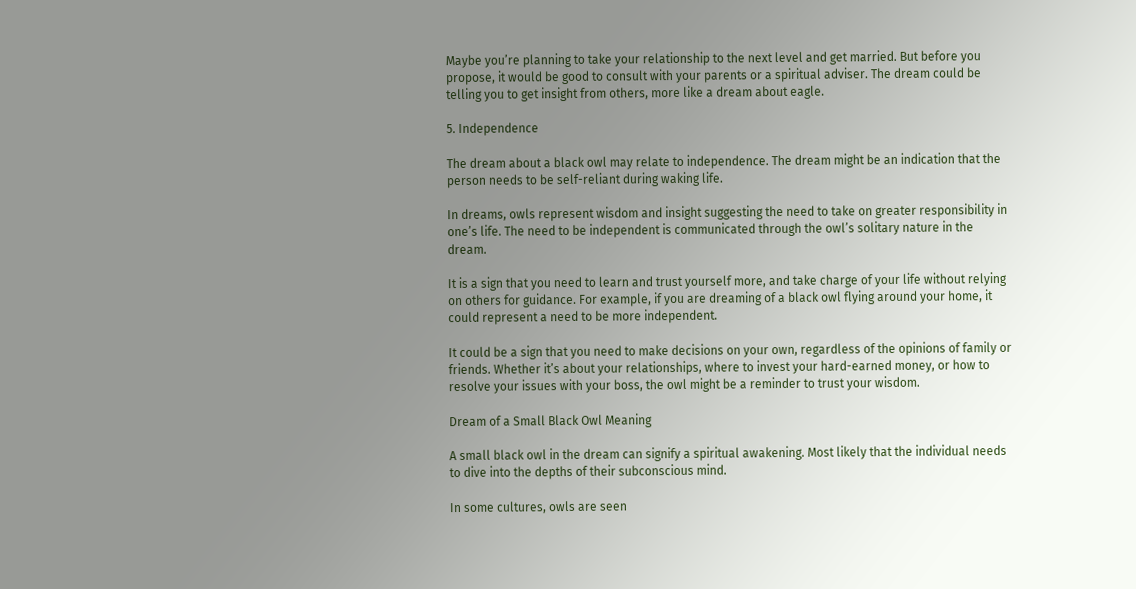Maybe you’re planning to take your relationship to the next level and get married. But before you propose, it would be good to consult with your parents or a spiritual adviser. The dream could be telling you to get insight from others, more like a dream about eagle.

5. Independence

The dream about a black owl may relate to independence. The dream might be an indication that the person needs to be self-reliant during waking life.

In dreams, owls represent wisdom and insight suggesting the need to take on greater responsibility in one’s life. The need to be independent is communicated through the owl’s solitary nature in the dream.

It is a sign that you need to learn and trust yourself more, and take charge of your life without relying on others for guidance. For example, if you are dreaming of a black owl flying around your home, it could represent a need to be more independent.

It could be a sign that you need to make decisions on your own, regardless of the opinions of family or friends. Whether it’s about your relationships, where to invest your hard-earned money, or how to resolve your issues with your boss, the owl might be a reminder to trust your wisdom.

Dream of a Small Black Owl Meaning

A small black owl in the dream can signify a spiritual awakening. Most likely that the individual needs to dive into the depths of their subconscious mind.

In some cultures, owls are seen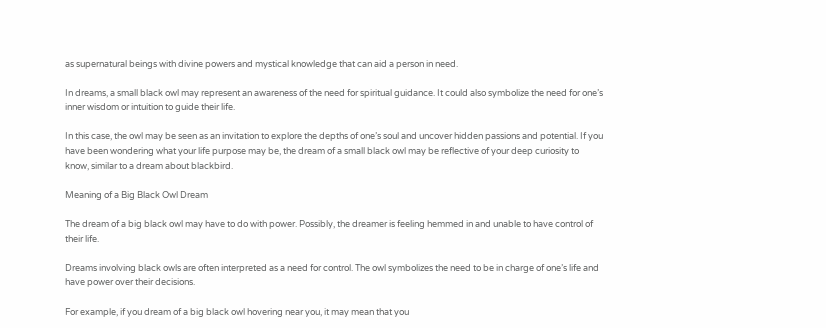as supernatural beings with divine powers and mystical knowledge that can aid a person in need.

In dreams, a small black owl may represent an awareness of the need for spiritual guidance. It could also symbolize the need for one’s inner wisdom or intuition to guide their life.

In this case, the owl may be seen as an invitation to explore the depths of one’s soul and uncover hidden passions and potential. If you have been wondering what your life purpose may be, the dream of a small black owl may be reflective of your deep curiosity to know, similar to a dream about blackbird.

Meaning of a Big Black Owl Dream

The dream of a big black owl may have to do with power. Possibly, the dreamer is feeling hemmed in and unable to have control of their life.

Dreams involving black owls are often interpreted as a need for control. The owl symbolizes the need to be in charge of one’s life and have power over their decisions.

For example, if you dream of a big black owl hovering near you, it may mean that you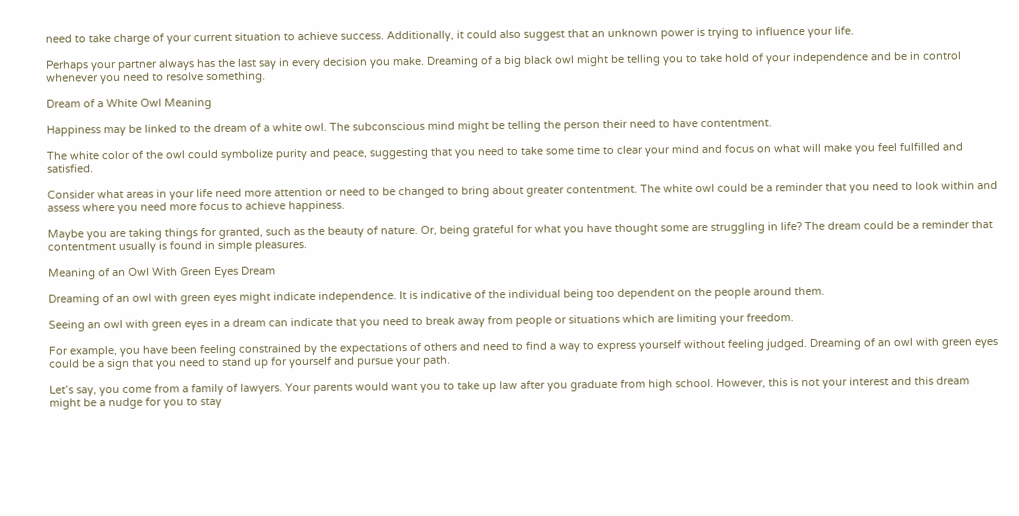need to take charge of your current situation to achieve success. Additionally, it could also suggest that an unknown power is trying to influence your life.

Perhaps your partner always has the last say in every decision you make. Dreaming of a big black owl might be telling you to take hold of your independence and be in control whenever you need to resolve something.

Dream of a White Owl Meaning

Happiness may be linked to the dream of a white owl. The subconscious mind might be telling the person their need to have contentment.

The white color of the owl could symbolize purity and peace, suggesting that you need to take some time to clear your mind and focus on what will make you feel fulfilled and satisfied.

Consider what areas in your life need more attention or need to be changed to bring about greater contentment. The white owl could be a reminder that you need to look within and assess where you need more focus to achieve happiness.

Maybe you are taking things for granted, such as the beauty of nature. Or, being grateful for what you have thought some are struggling in life? The dream could be a reminder that contentment usually is found in simple pleasures.

Meaning of an Owl With Green Eyes Dream

Dreaming of an owl with green eyes might indicate independence. It is indicative of the individual being too dependent on the people around them.

Seeing an owl with green eyes in a dream can indicate that you need to break away from people or situations which are limiting your freedom.

For example, you have been feeling constrained by the expectations of others and need to find a way to express yourself without feeling judged. Dreaming of an owl with green eyes could be a sign that you need to stand up for yourself and pursue your path.

Let’s say, you come from a family of lawyers. Your parents would want you to take up law after you graduate from high school. However, this is not your interest and this dream might be a nudge for you to stay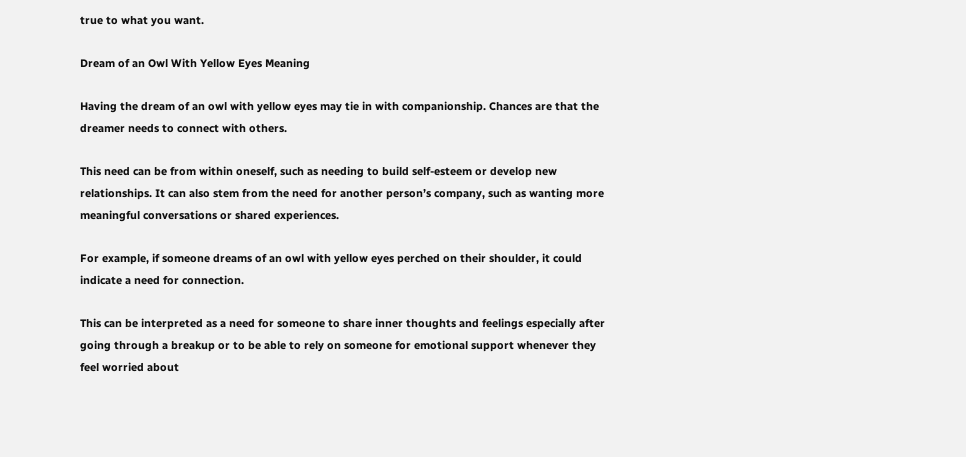true to what you want.

Dream of an Owl With Yellow Eyes Meaning

Having the dream of an owl with yellow eyes may tie in with companionship. Chances are that the dreamer needs to connect with others.

This need can be from within oneself, such as needing to build self-esteem or develop new relationships. It can also stem from the need for another person’s company, such as wanting more meaningful conversations or shared experiences.

For example, if someone dreams of an owl with yellow eyes perched on their shoulder, it could indicate a need for connection.

This can be interpreted as a need for someone to share inner thoughts and feelings especially after going through a breakup or to be able to rely on someone for emotional support whenever they feel worried about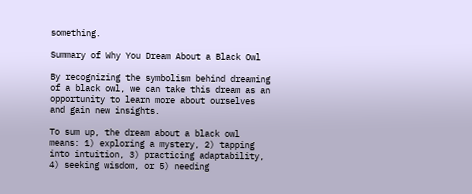something.

Summary of Why You Dream About a Black Owl

By recognizing the symbolism behind dreaming of a black owl, we can take this dream as an opportunity to learn more about ourselves and gain new insights.

To sum up, the dream about a black owl means: 1) exploring a mystery, 2) tapping into intuition, 3) practicing adaptability, 4) seeking wisdom, or 5) needing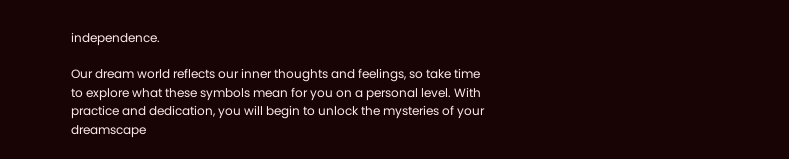independence.

Our dream world reflects our inner thoughts and feelings, so take time to explore what these symbols mean for you on a personal level. With practice and dedication, you will begin to unlock the mysteries of your dreamscape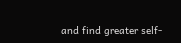and find greater self-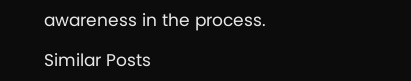awareness in the process.

Similar Posts